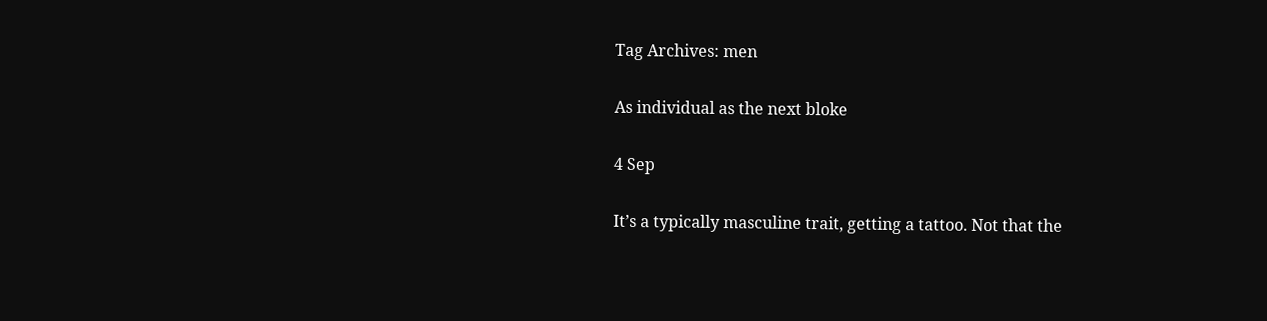Tag Archives: men

As individual as the next bloke

4 Sep

It’s a typically masculine trait, getting a tattoo. Not that the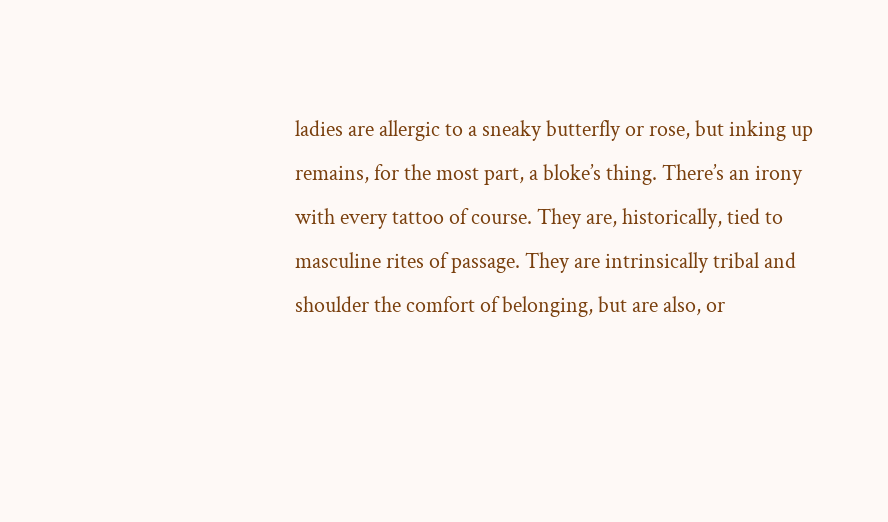ladies are allergic to a sneaky butterfly or rose, but inking up remains, for the most part, a bloke’s thing. There’s an irony with every tattoo of course. They are, historically, tied to masculine rites of passage. They are intrinsically tribal and shoulder the comfort of belonging, but are also, or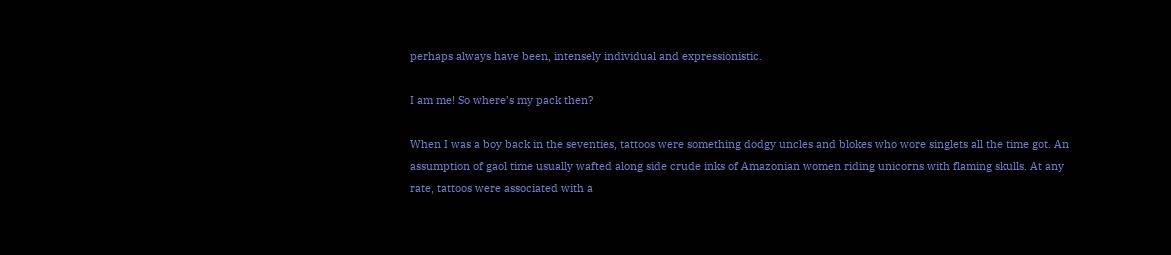perhaps always have been, intensely individual and expressionistic.

I am me! So where’s my pack then?

When I was a boy back in the seventies, tattoos were something dodgy uncles and blokes who wore singlets all the time got. An assumption of gaol time usually wafted along side crude inks of Amazonian women riding unicorns with flaming skulls. At any rate, tattoos were associated with a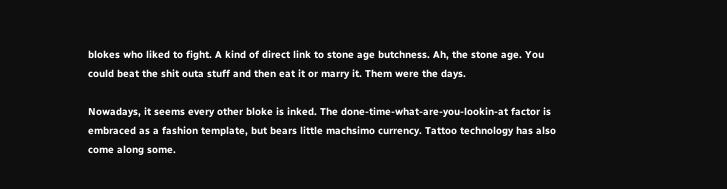blokes who liked to fight. A kind of direct link to stone age butchness. Ah, the stone age. You could beat the shit outa stuff and then eat it or marry it. Them were the days.

Nowadays, it seems every other bloke is inked. The done-time-what-are-you-lookin-at factor is embraced as a fashion template, but bears little machsimo currency. Tattoo technology has also come along some.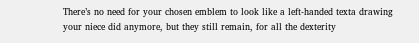There’s no need for your chosen emblem to look like a left-handed texta drawing your niece did anymore, but they still remain, for all the dexterity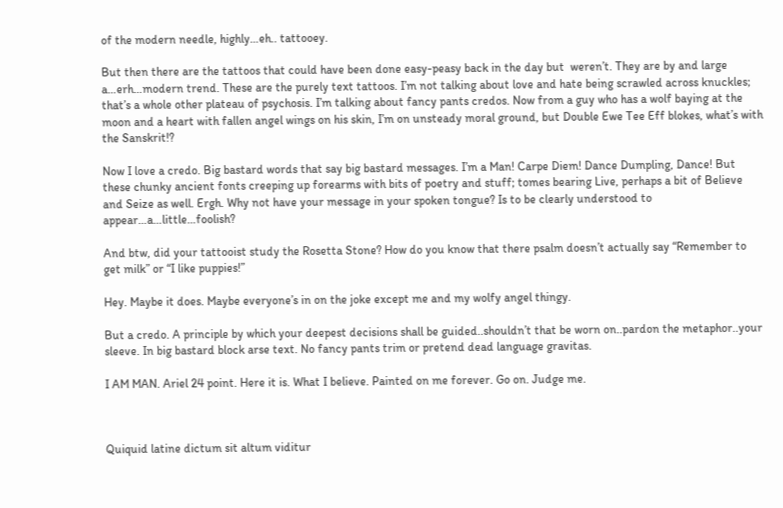of the modern needle, highly…eh.. tattooey.

But then there are the tattoos that could have been done easy-peasy back in the day but  weren’t. They are by and large a…erh…modern trend. These are the purely text tattoos. I’m not talking about love and hate being scrawled across knuckles; that’s a whole other plateau of psychosis. I’m talking about fancy pants credos. Now from a guy who has a wolf baying at the moon and a heart with fallen angel wings on his skin, I’m on unsteady moral ground, but Double Ewe Tee Eff blokes, what’s with the Sanskrit!?

Now I love a credo. Big bastard words that say big bastard messages. I’m a Man! Carpe Diem! Dance Dumpling, Dance! But these chunky ancient fonts creeping up forearms with bits of poetry and stuff; tomes bearing Live, perhaps a bit of Believe and Seize as well. Ergh. Why not have your message in your spoken tongue? Is to be clearly understood to appear…a…little…foolish?

And btw, did your tattooist study the Rosetta Stone? How do you know that there psalm doesn’t actually say “Remember to get milk” or “I like puppies!”

Hey. Maybe it does. Maybe everyone’s in on the joke except me and my wolfy angel thingy.

But a credo. A principle by which your deepest decisions shall be guided..shouldn’t that be worn on..pardon the metaphor..your sleeve. In big bastard block arse text. No fancy pants trim or pretend dead language gravitas.

I AM MAN. Ariel 24 point. Here it is. What I believe. Painted on me forever. Go on. Judge me.



Quiquid latine dictum sit altum viditur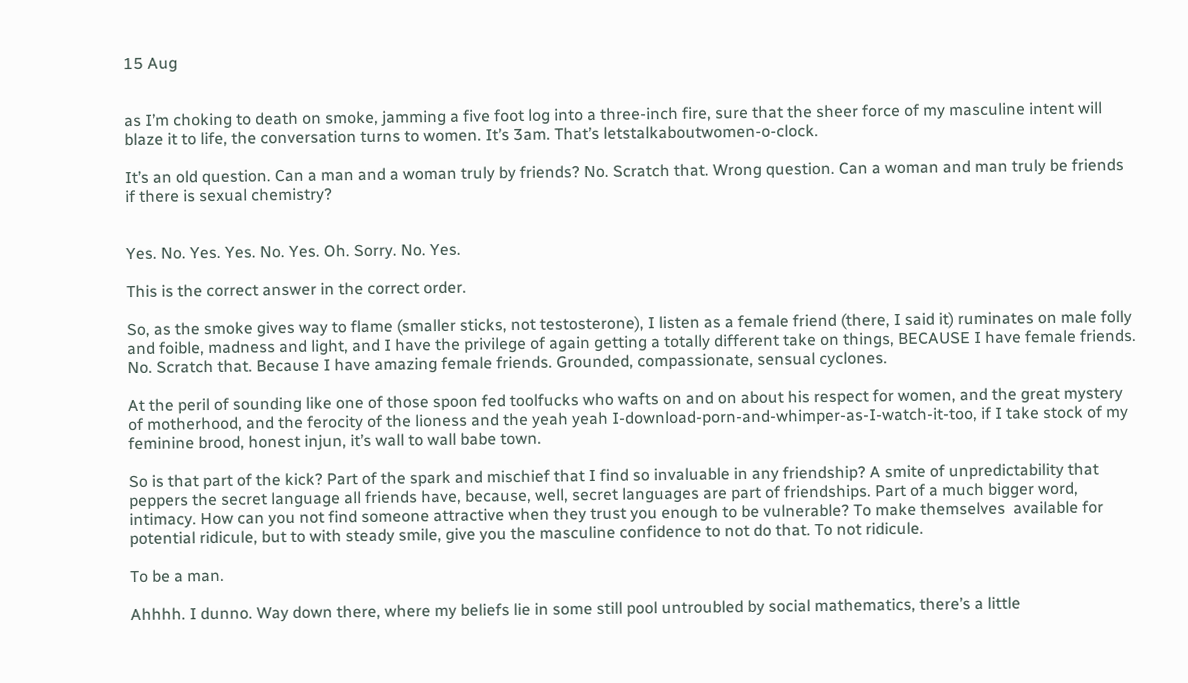15 Aug


as I’m choking to death on smoke, jamming a five foot log into a three-inch fire, sure that the sheer force of my masculine intent will blaze it to life, the conversation turns to women. It’s 3am. That’s letstalkaboutwomen-o-clock.

It’s an old question. Can a man and a woman truly by friends? No. Scratch that. Wrong question. Can a woman and man truly be friends if there is sexual chemistry?


Yes. No. Yes. Yes. No. Yes. Oh. Sorry. No. Yes.

This is the correct answer in the correct order.

So, as the smoke gives way to flame (smaller sticks, not testosterone), I listen as a female friend (there, I said it) ruminates on male folly and foible, madness and light, and I have the privilege of again getting a totally different take on things, BECAUSE I have female friends. No. Scratch that. Because I have amazing female friends. Grounded, compassionate, sensual cyclones.

At the peril of sounding like one of those spoon fed toolfucks who wafts on and on about his respect for women, and the great mystery of motherhood, and the ferocity of the lioness and the yeah yeah I-download-porn-and-whimper-as-I-watch-it-too, if I take stock of my feminine brood, honest injun, it’s wall to wall babe town.

So is that part of the kick? Part of the spark and mischief that I find so invaluable in any friendship? A smite of unpredictability that peppers the secret language all friends have, because, well, secret languages are part of friendships. Part of a much bigger word, intimacy. How can you not find someone attractive when they trust you enough to be vulnerable? To make themselves  available for potential ridicule, but to with steady smile, give you the masculine confidence to not do that. To not ridicule.

To be a man.

Ahhhh. I dunno. Way down there, where my beliefs lie in some still pool untroubled by social mathematics, there’s a little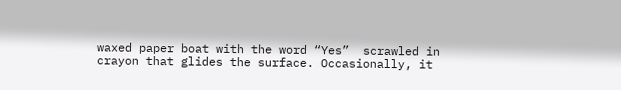waxed paper boat with the word “Yes”  scrawled in crayon that glides the surface. Occasionally, it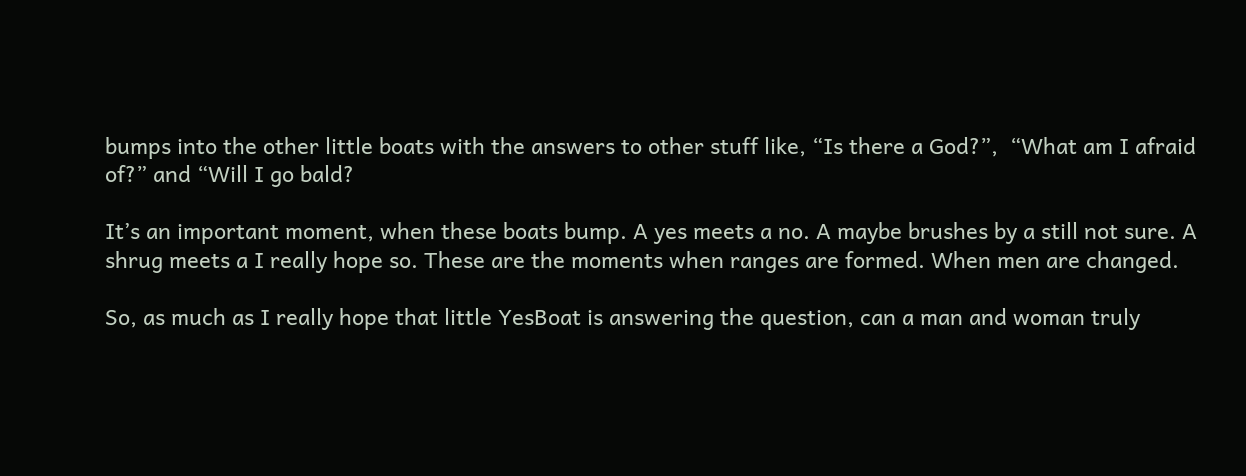bumps into the other little boats with the answers to other stuff like, “Is there a God?”,  “What am I afraid of?” and “Will I go bald?

It’s an important moment, when these boats bump. A yes meets a no. A maybe brushes by a still not sure. A shrug meets a I really hope so. These are the moments when ranges are formed. When men are changed.

So, as much as I really hope that little YesBoat is answering the question, can a man and woman truly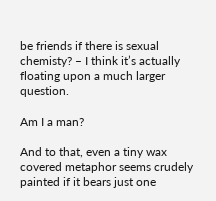be friends if there is sexual chemisty? – I think it’s actually floating upon a much larger question.

Am I a man?

And to that, even a tiny wax covered metaphor seems crudely painted if it bears just one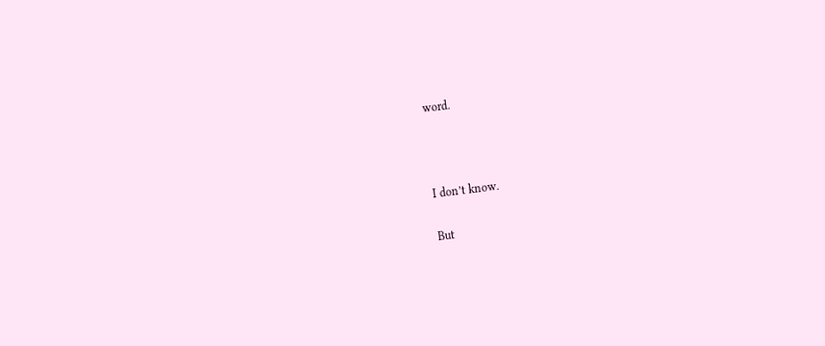word.



I don’t know.

But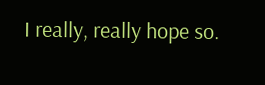I really, really hope so.